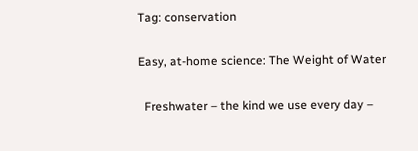Tag: conservation

Easy, at-home science: The Weight of Water

  Freshwater – the kind we use every day –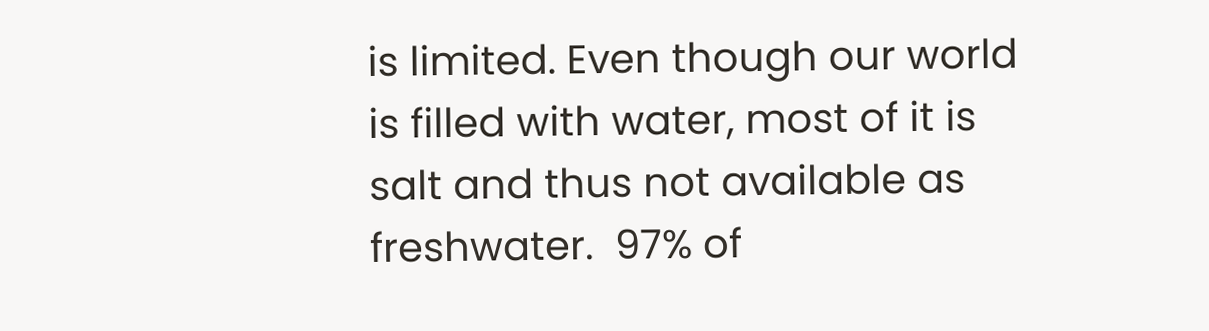is limited. Even though our world is filled with water, most of it is salt and thus not available as freshwater.  97% of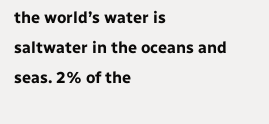the world’s water is saltwater in the oceans and seas. 2% of the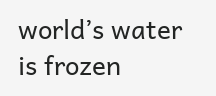world’s water is frozen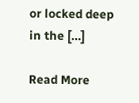or locked deep in the […]

Read More